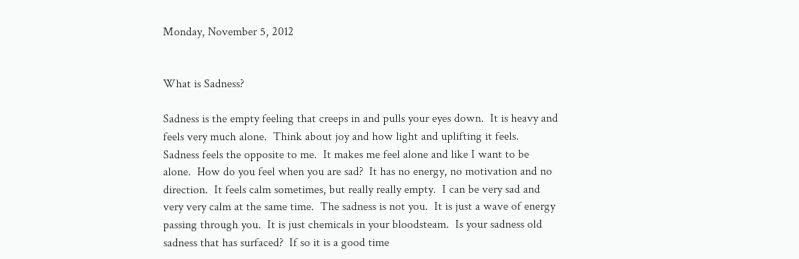Monday, November 5, 2012


What is Sadness?

Sadness is the empty feeling that creeps in and pulls your eyes down.  It is heavy and feels very much alone.  Think about joy and how light and uplifting it feels.  Sadness feels the opposite to me.  It makes me feel alone and like I want to be alone.  How do you feel when you are sad?  It has no energy, no motivation and no direction.  It feels calm sometimes, but really really empty.  I can be very sad and very very calm at the same time.  The sadness is not you.  It is just a wave of energy passing through you.  It is just chemicals in your bloodsteam.  Is your sadness old sadness that has surfaced?  If so it is a good time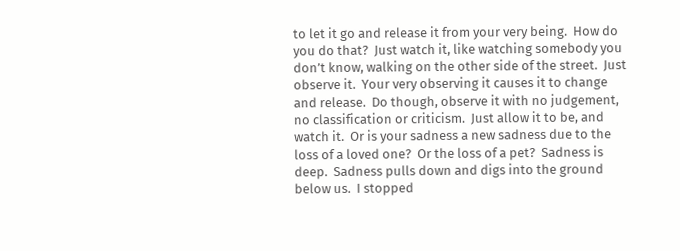to let it go and release it from your very being.  How do you do that?  Just watch it, like watching somebody you don’t know, walking on the other side of the street.  Just observe it.  Your very observing it causes it to change and release.  Do though, observe it with no judgement, no classification or criticism.  Just allow it to be, and watch it.  Or is your sadness a new sadness due to the loss of a loved one?  Or the loss of a pet?  Sadness is deep.  Sadness pulls down and digs into the ground below us.  I stopped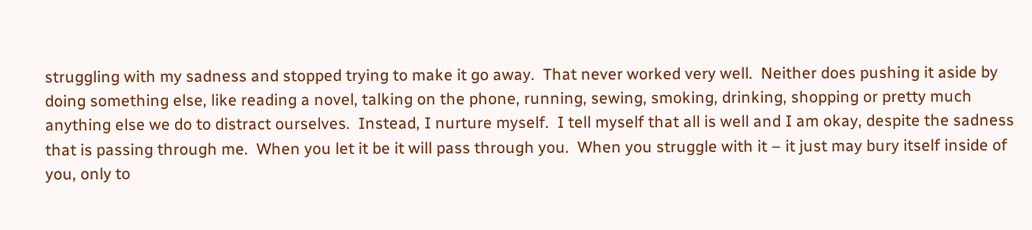struggling with my sadness and stopped trying to make it go away.  That never worked very well.  Neither does pushing it aside by doing something else, like reading a novel, talking on the phone, running, sewing, smoking, drinking, shopping or pretty much anything else we do to distract ourselves.  Instead, I nurture myself.  I tell myself that all is well and I am okay, despite the sadness that is passing through me.  When you let it be it will pass through you.  When you struggle with it – it just may bury itself inside of you, only to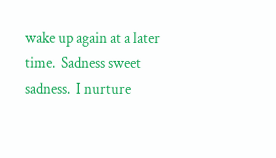wake up again at a later time.  Sadness sweet sadness.  I nurture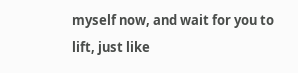myself now, and wait for you to lift, just like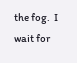the fog.  I wait for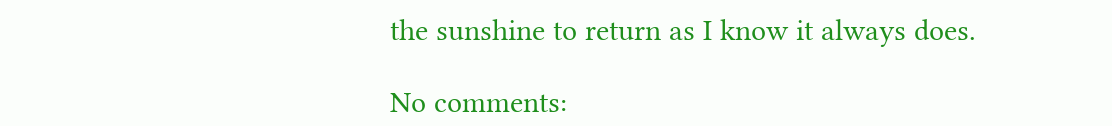the sunshine to return as I know it always does.

No comments: